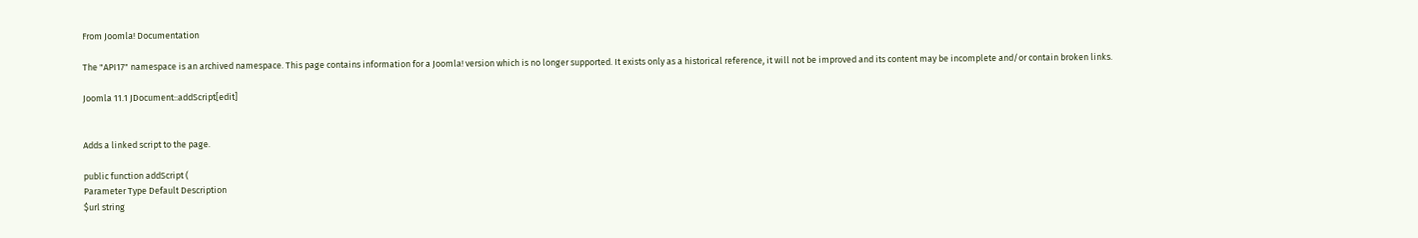From Joomla! Documentation

The "API17" namespace is an archived namespace. This page contains information for a Joomla! version which is no longer supported. It exists only as a historical reference, it will not be improved and its content may be incomplete and/or contain broken links.

Joomla 11.1 JDocument::addScript[edit]


Adds a linked script to the page.

public function addScript (
Parameter Type Default Description
$url string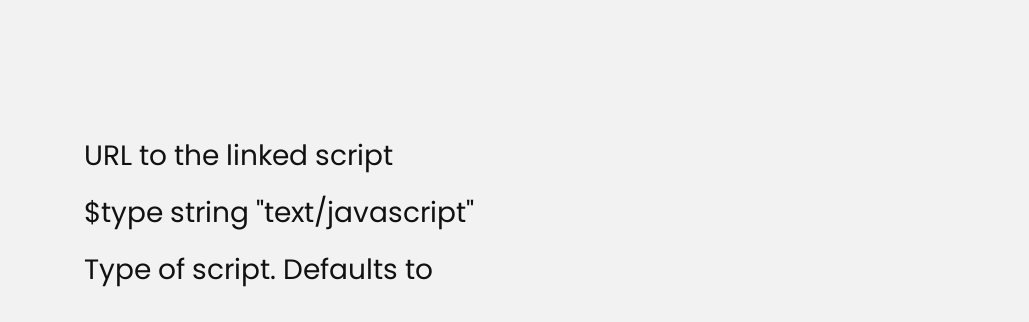URL to the linked script
$type string "text/javascript" Type of script. Defaults to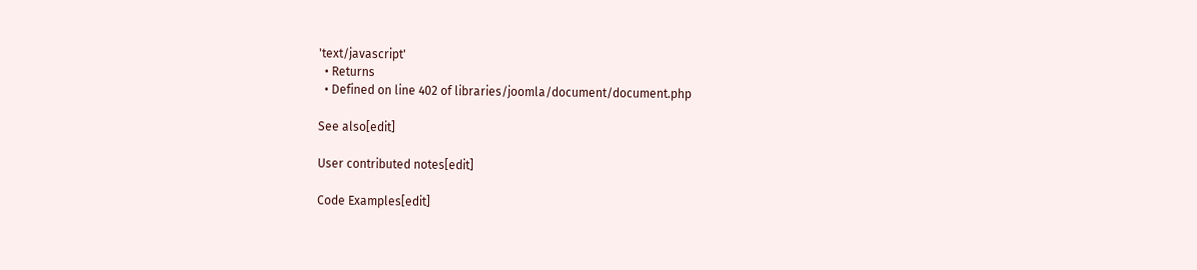'text/javascript'
  • Returns
  • Defined on line 402 of libraries/joomla/document/document.php

See also[edit]

User contributed notes[edit]

Code Examples[edit]